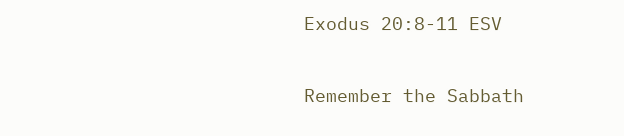Exodus 20:8-11 ESV

Remember the Sabbath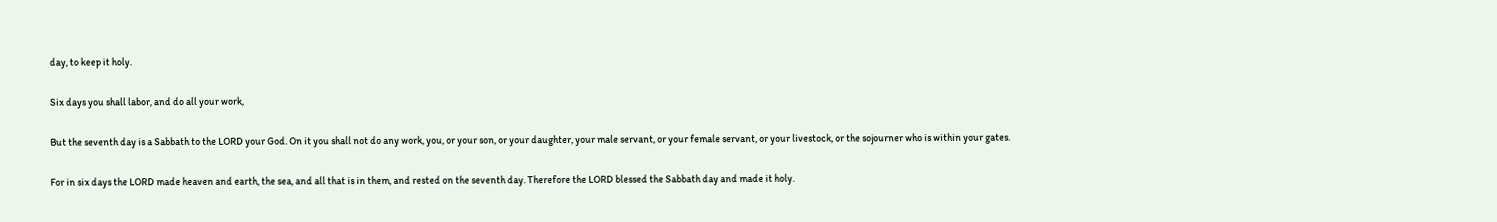day, to keep it holy.

Six days you shall labor, and do all your work,

But the seventh day is a Sabbath to the LORD your God. On it you shall not do any work, you, or your son, or your daughter, your male servant, or your female servant, or your livestock, or the sojourner who is within your gates.

For in six days the LORD made heaven and earth, the sea, and all that is in them, and rested on the seventh day. Therefore the LORD blessed the Sabbath day and made it holy.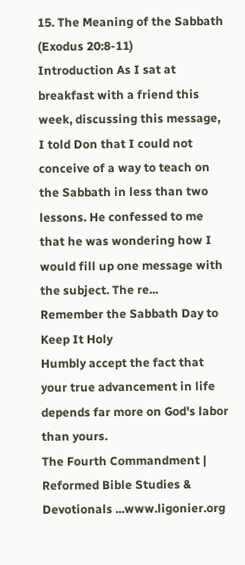15. The Meaning of the Sabbath (Exodus 20:8-11)
Introduction As I sat at breakfast with a friend this week, discussing this message, I told Don that I could not conceive of a way to teach on the Sabbath in less than two lessons. He confessed to me that he was wondering how I would fill up one message with the subject. The re...
Remember the Sabbath Day to Keep It Holy
Humbly accept the fact that your true advancement in life depends far more on God's labor than yours.
The Fourth Commandment | Reformed Bible Studies & Devotionals ...www.ligonier.org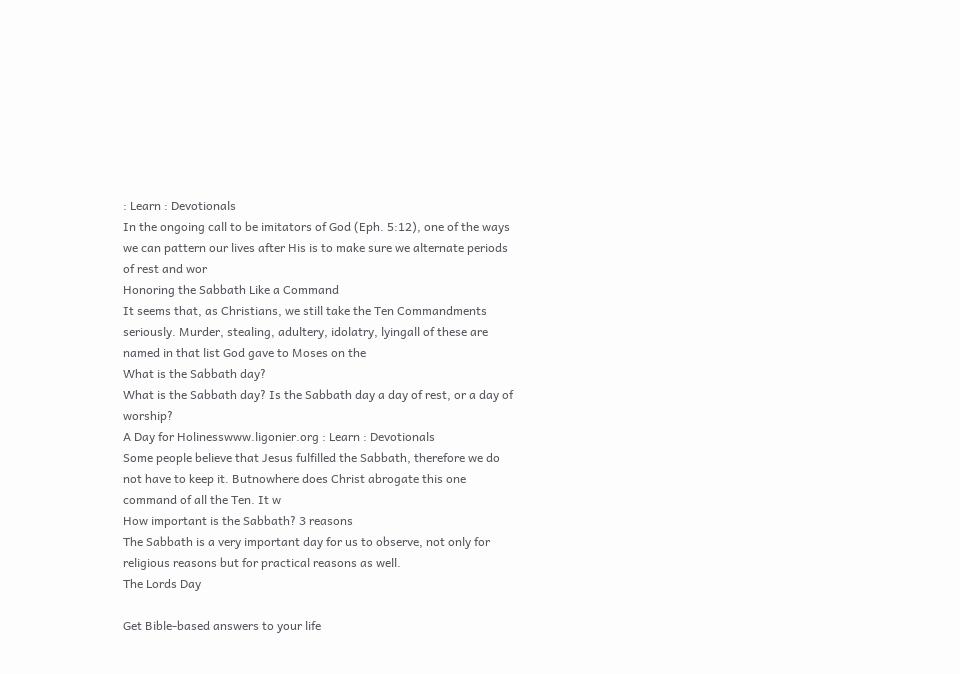: Learn : Devotionals
In the ongoing call to be imitators of God (Eph. 5:12), one of the ways we can pattern our lives after His is to make sure we alternate periods of rest and wor
Honoring the Sabbath Like a Command
It seems that, as Christians, we still take the Ten Commandments seriously. Murder, stealing, adultery, idolatry, lyingall of these are named in that list God gave to Moses on the
What is the Sabbath day?
What is the Sabbath day? Is the Sabbath day a day of rest, or a day of worship?
A Day for Holinesswww.ligonier.org : Learn : Devotionals
Some people believe that Jesus fulfilled the Sabbath, therefore we do not have to keep it. Butnowhere does Christ abrogate this one command of all the Ten. It w
How important is the Sabbath? 3 reasons
The Sabbath is a very important day for us to observe, not only for religious reasons but for practical reasons as well.
The Lords Day

Get Bible-based answers to your life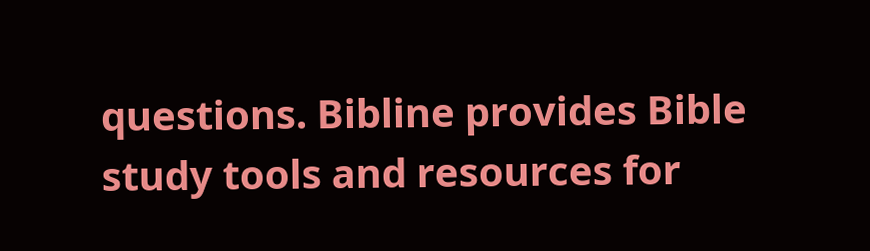questions. Bibline provides Bible study tools and resources for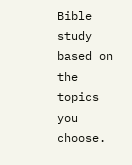Bible study based on the topics you choose.